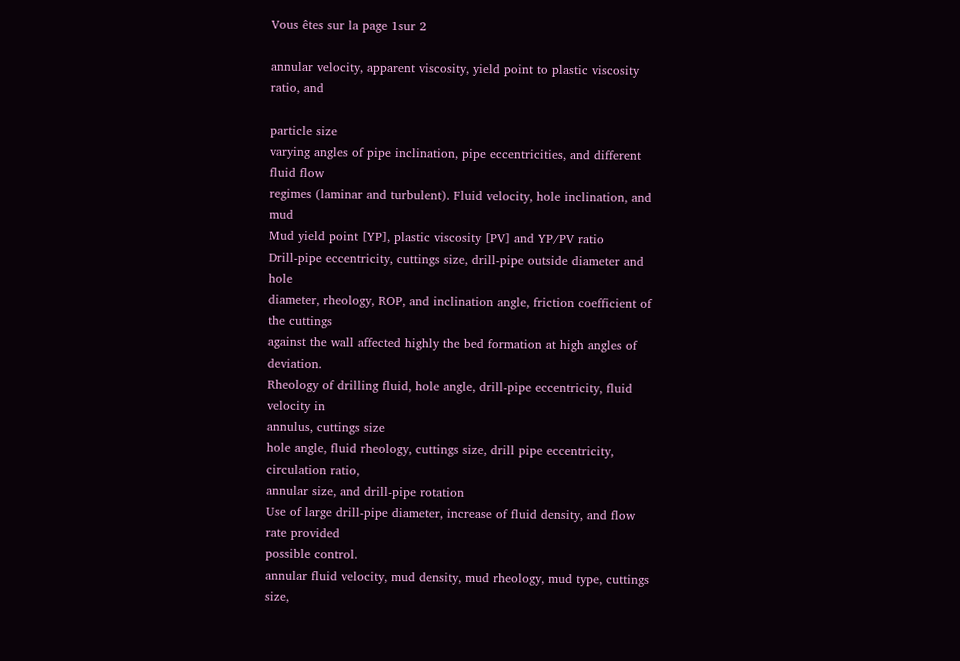Vous êtes sur la page 1sur 2

annular velocity, apparent viscosity, yield point to plastic viscosity ratio, and

particle size
varying angles of pipe inclination, pipe eccentricities, and different fluid flow
regimes (laminar and turbulent). Fluid velocity, hole inclination, and mud
Mud yield point [YP], plastic viscosity [PV] and YP/PV ratio
Drill-pipe eccentricity, cuttings size, drill-pipe outside diameter and hole
diameter, rheology, ROP, and inclination angle, friction coefficient of the cuttings
against the wall affected highly the bed formation at high angles of deviation.
Rheology of drilling fluid, hole angle, drill-pipe eccentricity, fluid velocity in
annulus, cuttings size
hole angle, fluid rheology, cuttings size, drill pipe eccentricity, circulation ratio,
annular size, and drill-pipe rotation
Use of large drill-pipe diameter, increase of fluid density, and flow rate provided
possible control.
annular fluid velocity, mud density, mud rheology, mud type, cuttings size,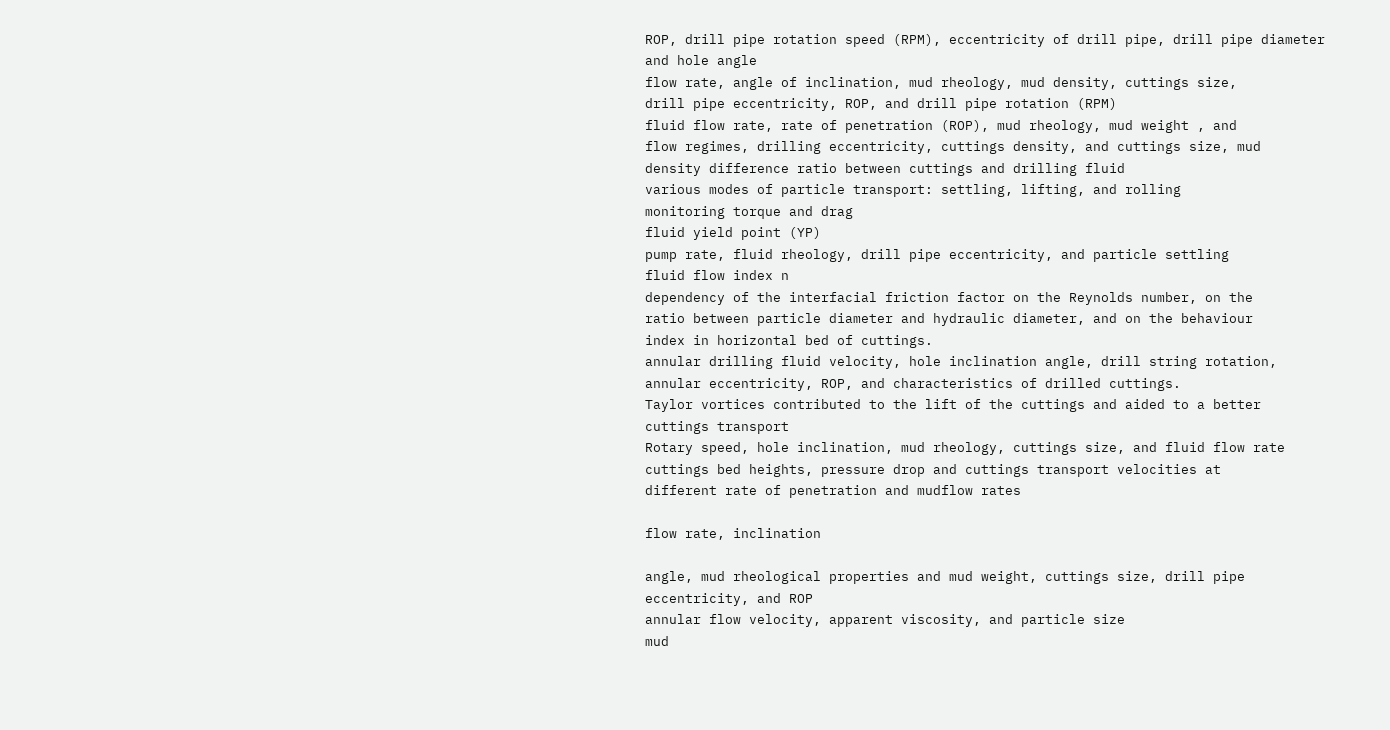ROP, drill pipe rotation speed (RPM), eccentricity of drill pipe, drill pipe diameter
and hole angle
flow rate, angle of inclination, mud rheology, mud density, cuttings size,
drill pipe eccentricity, ROP, and drill pipe rotation (RPM)
fluid flow rate, rate of penetration (ROP), mud rheology, mud weight , and
flow regimes, drilling eccentricity, cuttings density, and cuttings size, mud
density difference ratio between cuttings and drilling fluid
various modes of particle transport: settling, lifting, and rolling
monitoring torque and drag
fluid yield point (YP)
pump rate, fluid rheology, drill pipe eccentricity, and particle settling
fluid flow index n
dependency of the interfacial friction factor on the Reynolds number, on the
ratio between particle diameter and hydraulic diameter, and on the behaviour
index in horizontal bed of cuttings.
annular drilling fluid velocity, hole inclination angle, drill string rotation,
annular eccentricity, ROP, and characteristics of drilled cuttings.
Taylor vortices contributed to the lift of the cuttings and aided to a better
cuttings transport
Rotary speed, hole inclination, mud rheology, cuttings size, and fluid flow rate
cuttings bed heights, pressure drop and cuttings transport velocities at
different rate of penetration and mudflow rates

flow rate, inclination

angle, mud rheological properties and mud weight, cuttings size, drill pipe
eccentricity, and ROP
annular flow velocity, apparent viscosity, and particle size
mud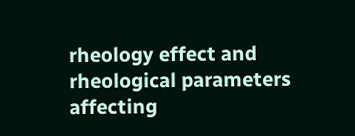rheology effect and rheological parameters affecting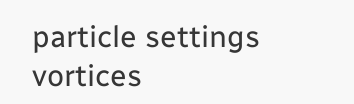particle settings
vortices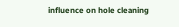influence on hole cleaning